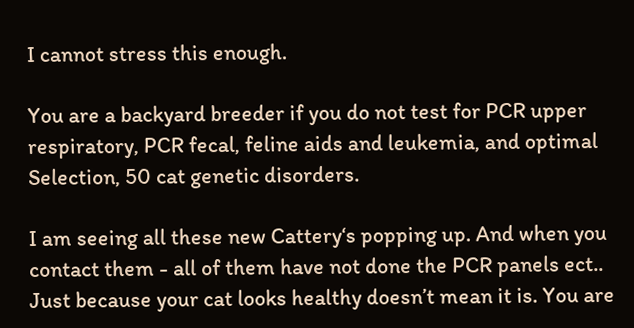I cannot stress this enough.

You are a backyard breeder if you do not test for PCR upper respiratory, PCR fecal, feline aids and leukemia, and optimal Selection, 50 cat genetic disorders.

I am seeing all these new Cattery‘s popping up. And when you contact them - all of them have not done the PCR panels ect..
Just because your cat looks healthy doesn’t mean it is. You are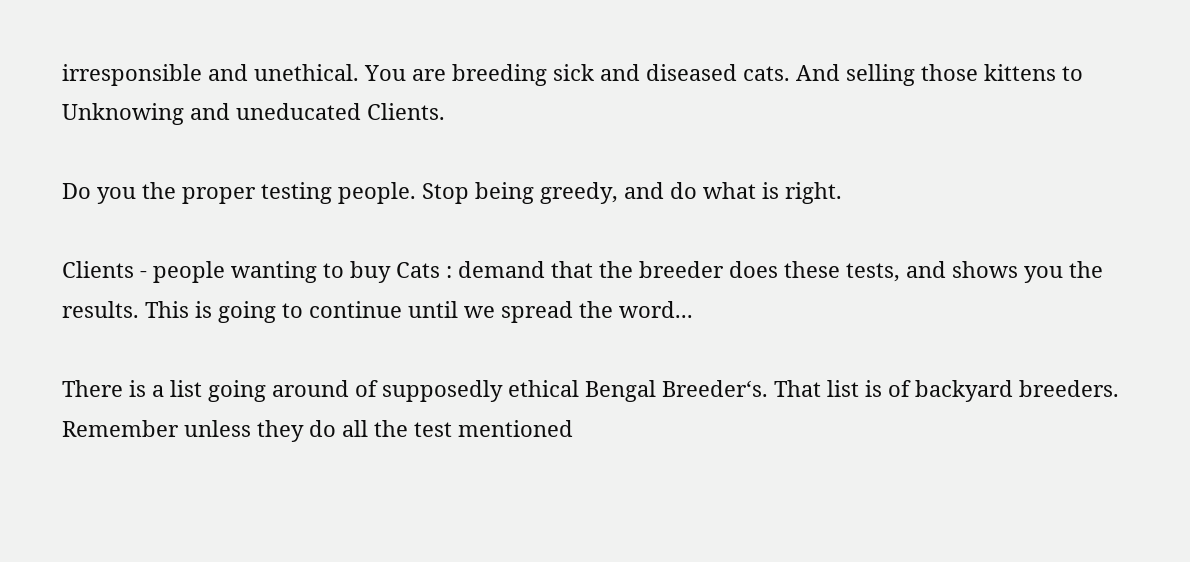irresponsible and unethical. You are breeding sick and diseased cats. And selling those kittens to Unknowing and uneducated Clients.

Do you the proper testing people. Stop being greedy, and do what is right.

Clients - people wanting to buy Cats : demand that the breeder does these tests, and shows you the results. This is going to continue until we spread the word...

There is a list going around of supposedly ethical Bengal Breeder‘s. That list is of backyard breeders. Remember unless they do all the test mentioned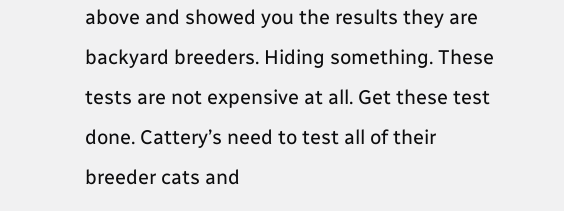above and showed you the results they are backyard breeders. Hiding something. These tests are not expensive at all. Get these test done. Cattery’s need to test all of their breeder cats and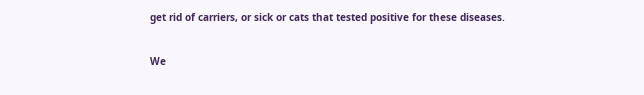get rid of carriers, or sick or cats that tested positive for these diseases.

We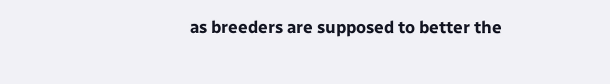as breeders are supposed to better the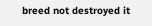breed not destroyed it